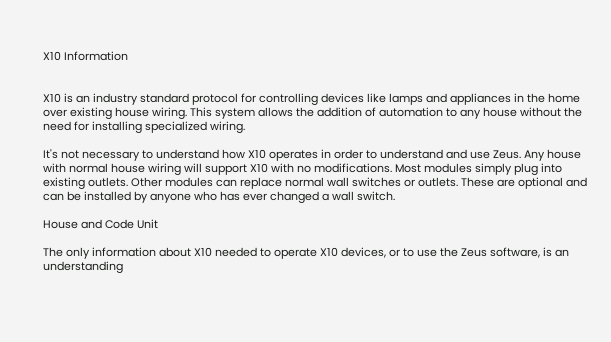X10 Information


X10 is an industry standard protocol for controlling devices like lamps and appliances in the home over existing house wiring. This system allows the addition of automation to any house without the need for installing specialized wiring.

It's not necessary to understand how X10 operates in order to understand and use Zeus. Any house with normal house wiring will support X10 with no modifications. Most modules simply plug into existing outlets. Other modules can replace normal wall switches or outlets. These are optional and can be installed by anyone who has ever changed a wall switch.

House and Code Unit

The only information about X10 needed to operate X10 devices, or to use the Zeus software, is an understanding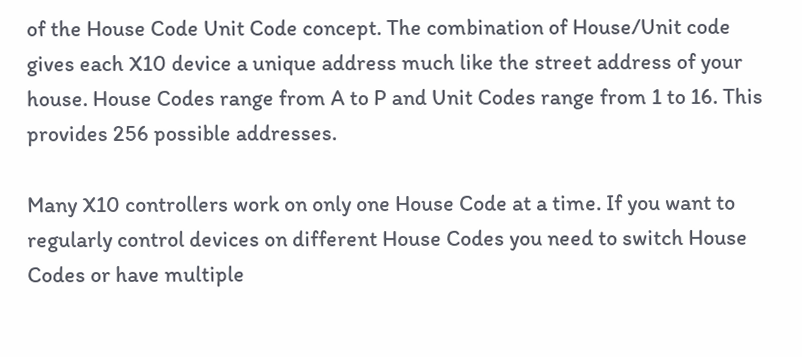of the House Code Unit Code concept. The combination of House/Unit code gives each X10 device a unique address much like the street address of your house. House Codes range from A to P and Unit Codes range from 1 to 16. This provides 256 possible addresses.

Many X10 controllers work on only one House Code at a time. If you want to regularly control devices on different House Codes you need to switch House Codes or have multiple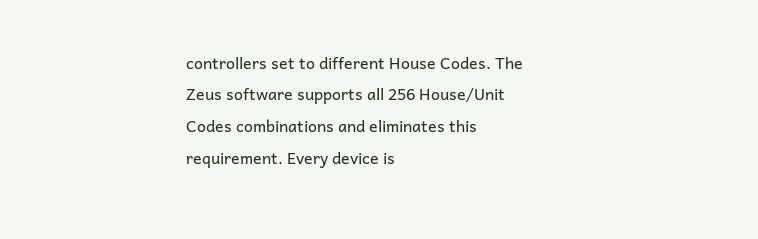controllers set to different House Codes. The Zeus software supports all 256 House/Unit Codes combinations and eliminates this requirement. Every device is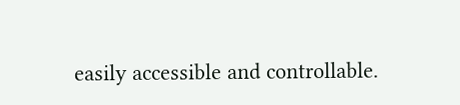easily accessible and controllable.